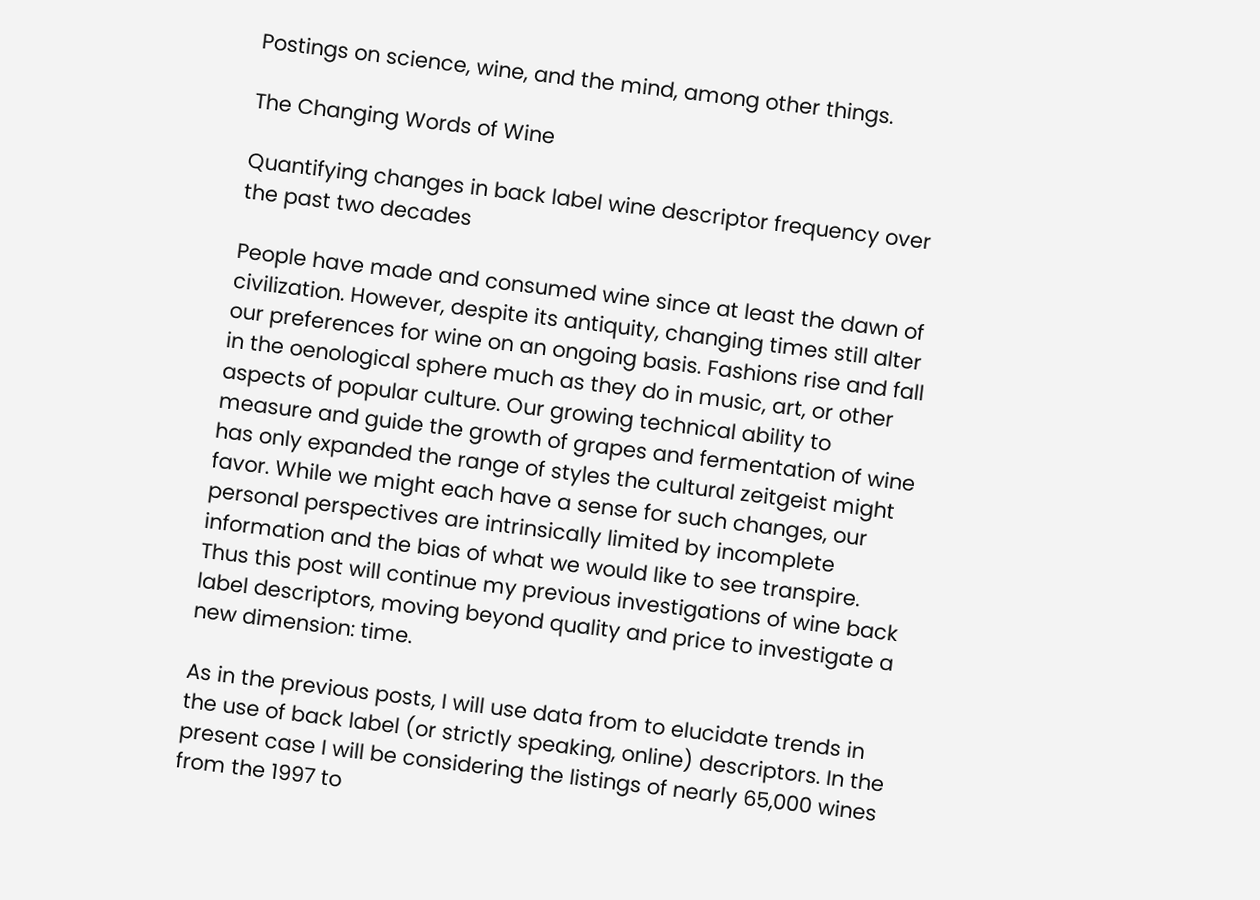Postings on science, wine, and the mind, among other things.

The Changing Words of Wine

Quantifying changes in back label wine descriptor frequency over the past two decades

People have made and consumed wine since at least the dawn of civilization. However, despite its antiquity, changing times still alter our preferences for wine on an ongoing basis. Fashions rise and fall in the oenological sphere much as they do in music, art, or other aspects of popular culture. Our growing technical ability to measure and guide the growth of grapes and fermentation of wine has only expanded the range of styles the cultural zeitgeist might favor. While we might each have a sense for such changes, our personal perspectives are intrinsically limited by incomplete information and the bias of what we would like to see transpire. Thus this post will continue my previous investigations of wine back label descriptors, moving beyond quality and price to investigate a new dimension: time.

As in the previous posts, I will use data from to elucidate trends in the use of back label (or strictly speaking, online) descriptors. In the present case I will be considering the listings of nearly 65,000 wines from the 1997 to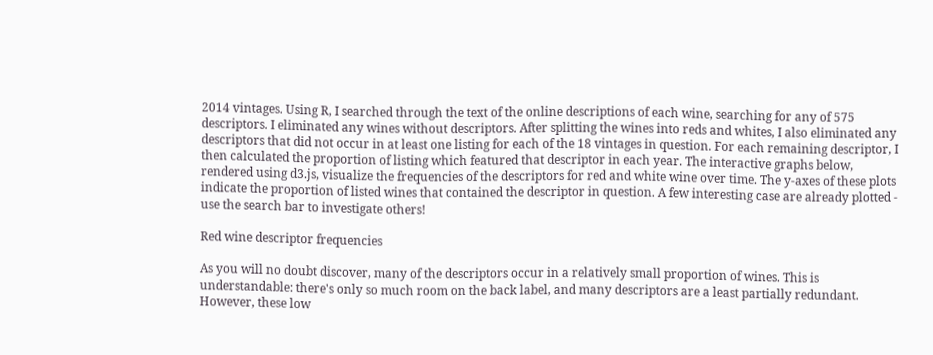2014 vintages. Using R, I searched through the text of the online descriptions of each wine, searching for any of 575 descriptors. I eliminated any wines without descriptors. After splitting the wines into reds and whites, I also eliminated any descriptors that did not occur in at least one listing for each of the 18 vintages in question. For each remaining descriptor, I then calculated the proportion of listing which featured that descriptor in each year. The interactive graphs below, rendered using d3.js, visualize the frequencies of the descriptors for red and white wine over time. The y-axes of these plots indicate the proportion of listed wines that contained the descriptor in question. A few interesting case are already plotted - use the search bar to investigate others!

Red wine descriptor frequencies

As you will no doubt discover, many of the descriptors occur in a relatively small proportion of wines. This is understandable: there's only so much room on the back label, and many descriptors are a least partially redundant. However, these low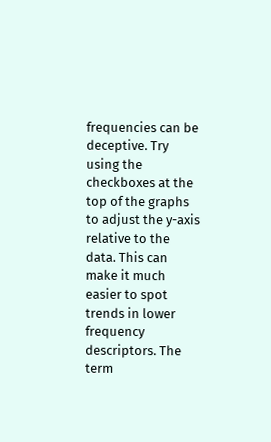frequencies can be deceptive. Try using the checkboxes at the top of the graphs to adjust the y-axis relative to the data. This can make it much easier to spot trends in lower frequency descriptors. The term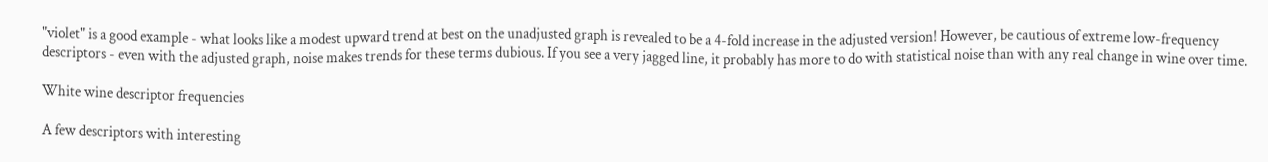"violet" is a good example - what looks like a modest upward trend at best on the unadjusted graph is revealed to be a 4-fold increase in the adjusted version! However, be cautious of extreme low-frequency descriptors - even with the adjusted graph, noise makes trends for these terms dubious. If you see a very jagged line, it probably has more to do with statistical noise than with any real change in wine over time.

White wine descriptor frequencies

A few descriptors with interesting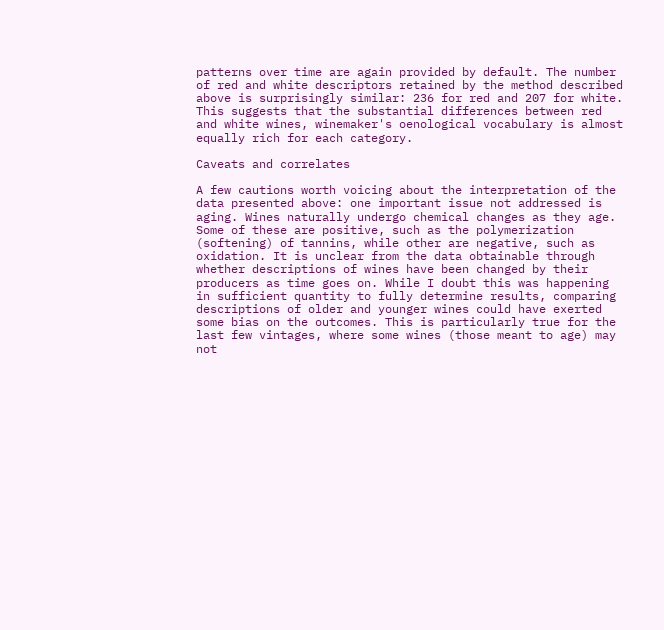patterns over time are again provided by default. The number of red and white descriptors retained by the method described above is surprisingly similar: 236 for red and 207 for white. This suggests that the substantial differences between red and white wines, winemaker's oenological vocabulary is almost equally rich for each category.

Caveats and correlates

A few cautions worth voicing about the interpretation of the data presented above: one important issue not addressed is aging. Wines naturally undergo chemical changes as they age. Some of these are positive, such as the polymerization (softening) of tannins, while other are negative, such as oxidation. It is unclear from the data obtainable through whether descriptions of wines have been changed by their producers as time goes on. While I doubt this was happening in sufficient quantity to fully determine results, comparing descriptions of older and younger wines could have exerted some bias on the outcomes. This is particularly true for the last few vintages, where some wines (those meant to age) may not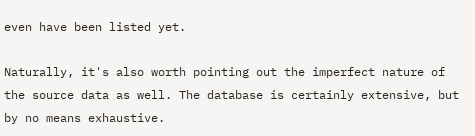even have been listed yet.

Naturally, it's also worth pointing out the imperfect nature of the source data as well. The database is certainly extensive, but by no means exhaustive.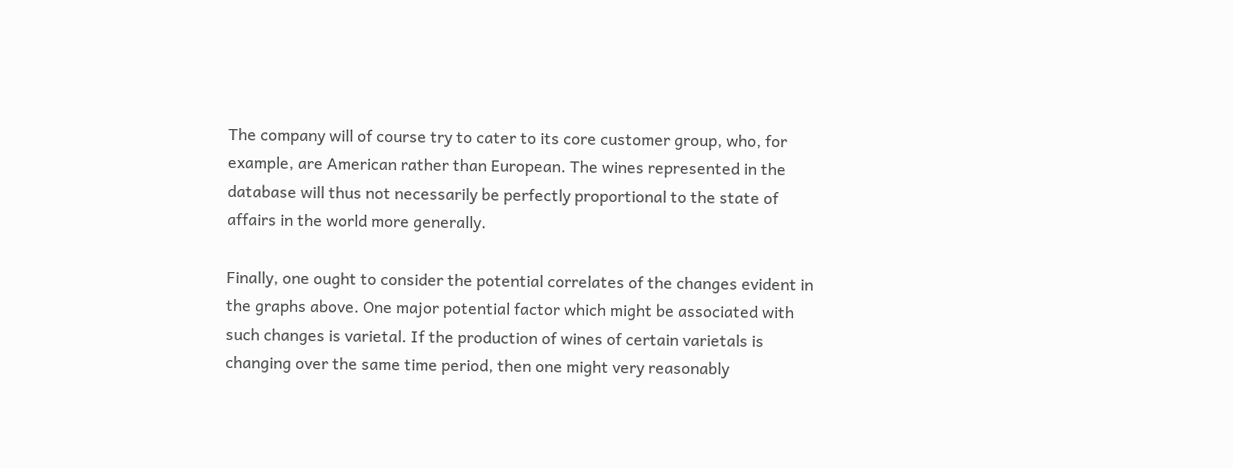The company will of course try to cater to its core customer group, who, for example, are American rather than European. The wines represented in the database will thus not necessarily be perfectly proportional to the state of affairs in the world more generally.

Finally, one ought to consider the potential correlates of the changes evident in the graphs above. One major potential factor which might be associated with such changes is varietal. If the production of wines of certain varietals is changing over the same time period, then one might very reasonably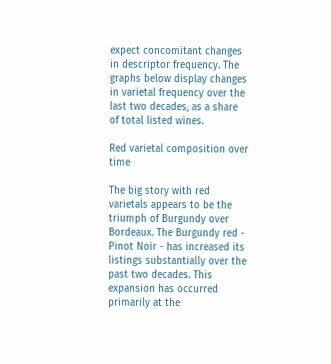expect concomitant changes in descriptor frequency. The graphs below display changes in varietal frequency over the last two decades, as a share of total listed wines.

Red varietal composition over time

The big story with red varietals appears to be the triumph of Burgundy over Bordeaux. The Burgundy red - Pinot Noir - has increased its listings substantially over the past two decades. This expansion has occurred primarily at the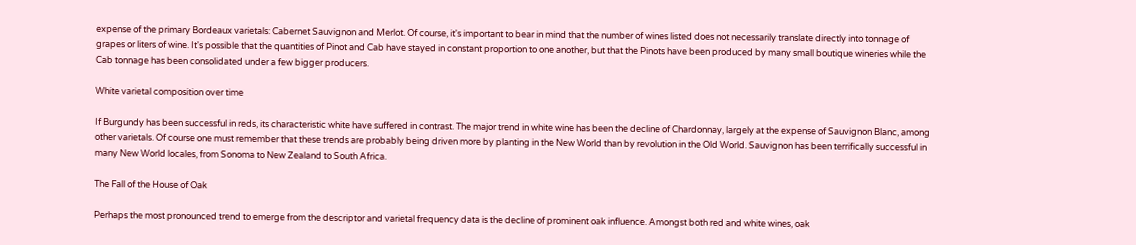expense of the primary Bordeaux varietals: Cabernet Sauvignon and Merlot. Of course, it's important to bear in mind that the number of wines listed does not necessarily translate directly into tonnage of grapes or liters of wine. It's possible that the quantities of Pinot and Cab have stayed in constant proportion to one another, but that the Pinots have been produced by many small boutique wineries while the Cab tonnage has been consolidated under a few bigger producers.

White varietal composition over time

If Burgundy has been successful in reds, its characteristic white have suffered in contrast. The major trend in white wine has been the decline of Chardonnay, largely at the expense of Sauvignon Blanc, among other varietals. Of course one must remember that these trends are probably being driven more by planting in the New World than by revolution in the Old World. Sauvignon has been terrifically successful in many New World locales, from Sonoma to New Zealand to South Africa.

The Fall of the House of Oak

Perhaps the most pronounced trend to emerge from the descriptor and varietal frequency data is the decline of prominent oak influence. Amongst both red and white wines, oak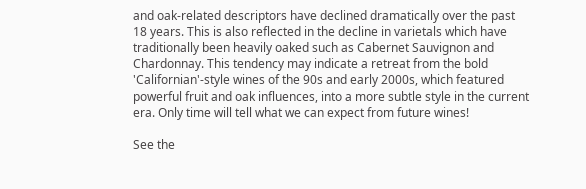and oak-related descriptors have declined dramatically over the past 18 years. This is also reflected in the decline in varietals which have traditionally been heavily oaked such as Cabernet Sauvignon and Chardonnay. This tendency may indicate a retreat from the bold 'Californian'-style wines of the 90s and early 2000s, which featured powerful fruit and oak influences, into a more subtle style in the current era. Only time will tell what we can expect from future wines!

See the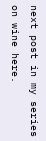next post in my series on wine here.